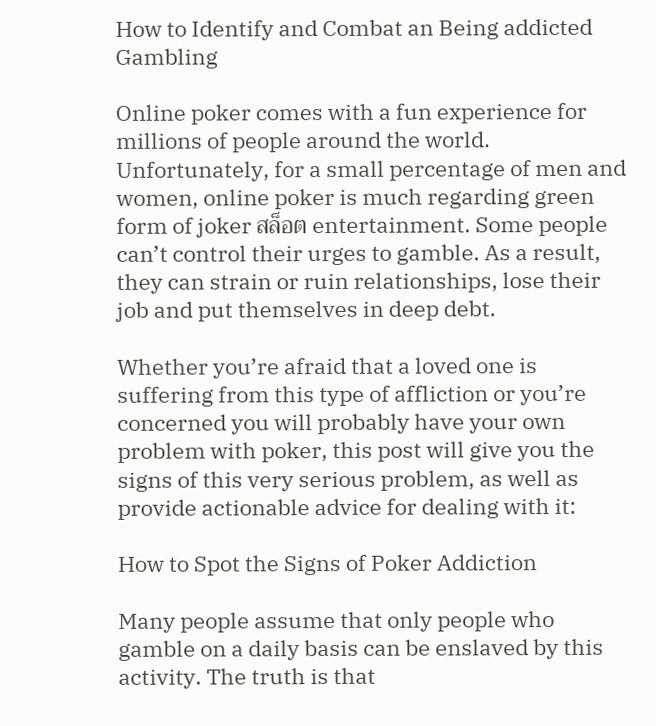How to Identify and Combat an Being addicted Gambling

Online poker comes with a fun experience for millions of people around the world. Unfortunately, for a small percentage of men and women, online poker is much regarding green form of joker สล็อต entertainment. Some people can’t control their urges to gamble. As a result, they can strain or ruin relationships, lose their job and put themselves in deep debt.

Whether you’re afraid that a loved one is suffering from this type of affliction or you’re concerned you will probably have your own problem with poker, this post will give you the signs of this very serious problem, as well as provide actionable advice for dealing with it:

How to Spot the Signs of Poker Addiction

Many people assume that only people who gamble on a daily basis can be enslaved by this activity. The truth is that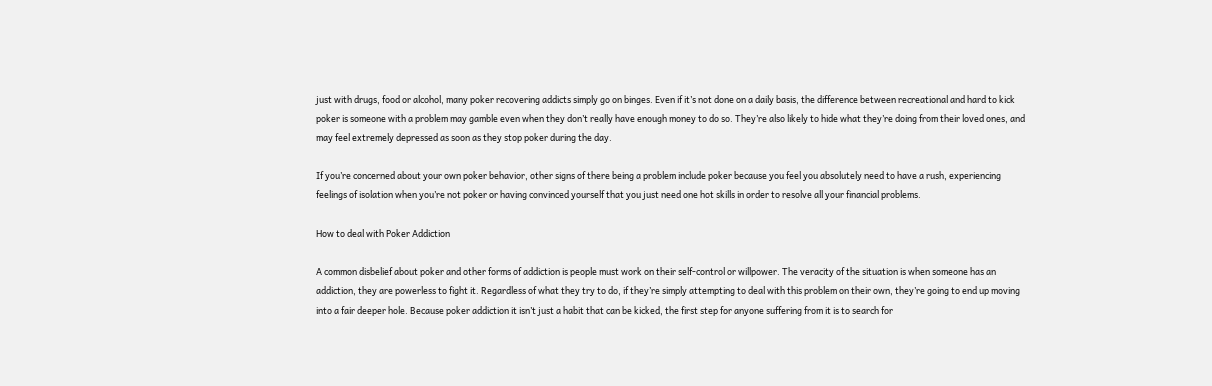just with drugs, food or alcohol, many poker recovering addicts simply go on binges. Even if it’s not done on a daily basis, the difference between recreational and hard to kick poker is someone with a problem may gamble even when they don’t really have enough money to do so. They’re also likely to hide what they’re doing from their loved ones, and may feel extremely depressed as soon as they stop poker during the day.

If you’re concerned about your own poker behavior, other signs of there being a problem include poker because you feel you absolutely need to have a rush, experiencing feelings of isolation when you’re not poker or having convinced yourself that you just need one hot skills in order to resolve all your financial problems.

How to deal with Poker Addiction

A common disbelief about poker and other forms of addiction is people must work on their self-control or willpower. The veracity of the situation is when someone has an addiction, they are powerless to fight it. Regardless of what they try to do, if they’re simply attempting to deal with this problem on their own, they’re going to end up moving into a fair deeper hole. Because poker addiction it isn’t just a habit that can be kicked, the first step for anyone suffering from it is to search for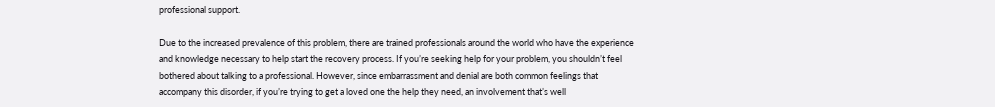professional support.

Due to the increased prevalence of this problem, there are trained professionals around the world who have the experience and knowledge necessary to help start the recovery process. If you’re seeking help for your problem, you shouldn’t feel bothered about talking to a professional. However, since embarrassment and denial are both common feelings that accompany this disorder, if you’re trying to get a loved one the help they need, an involvement that’s well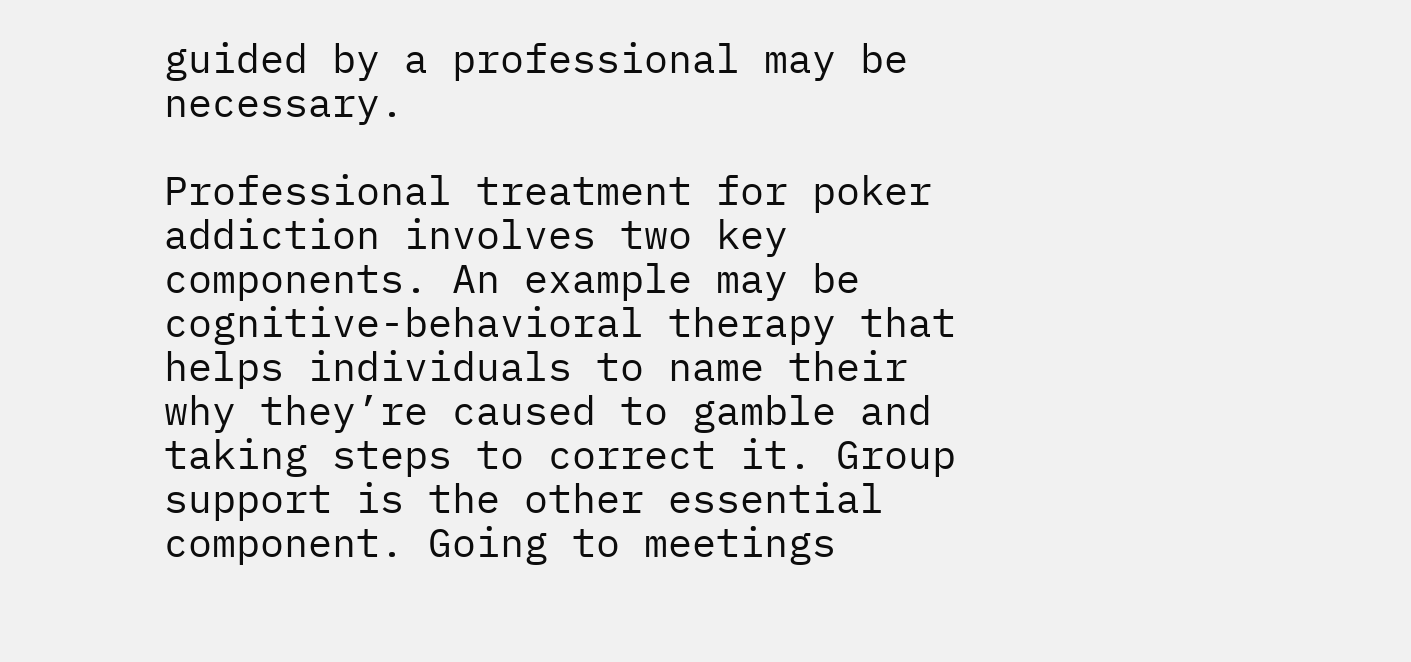guided by a professional may be necessary.

Professional treatment for poker addiction involves two key components. An example may be cognitive-behavioral therapy that helps individuals to name their why they’re caused to gamble and taking steps to correct it. Group support is the other essential component. Going to meetings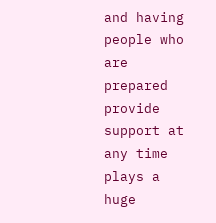and having people who are prepared provide support at any time plays a huge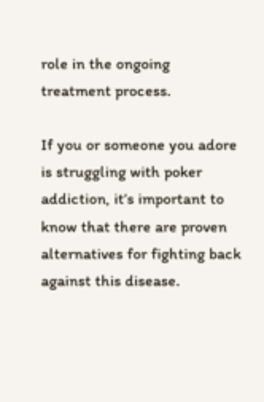role in the ongoing treatment process.

If you or someone you adore is struggling with poker addiction, it’s important to know that there are proven alternatives for fighting back against this disease.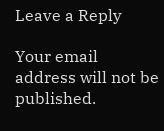Leave a Reply

Your email address will not be published.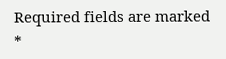Required fields are marked *